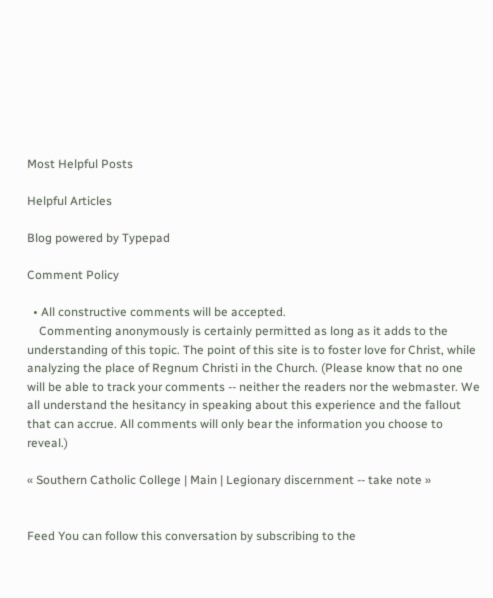Most Helpful Posts

Helpful Articles

Blog powered by Typepad

Comment Policy

  • All constructive comments will be accepted.
    Commenting anonymously is certainly permitted as long as it adds to the understanding of this topic. The point of this site is to foster love for Christ, while analyzing the place of Regnum Christi in the Church. (Please know that no one will be able to track your comments -- neither the readers nor the webmaster. We all understand the hesitancy in speaking about this experience and the fallout that can accrue. All comments will only bear the information you choose to reveal.)

« Southern Catholic College | Main | Legionary discernment -- take note »


Feed You can follow this conversation by subscribing to the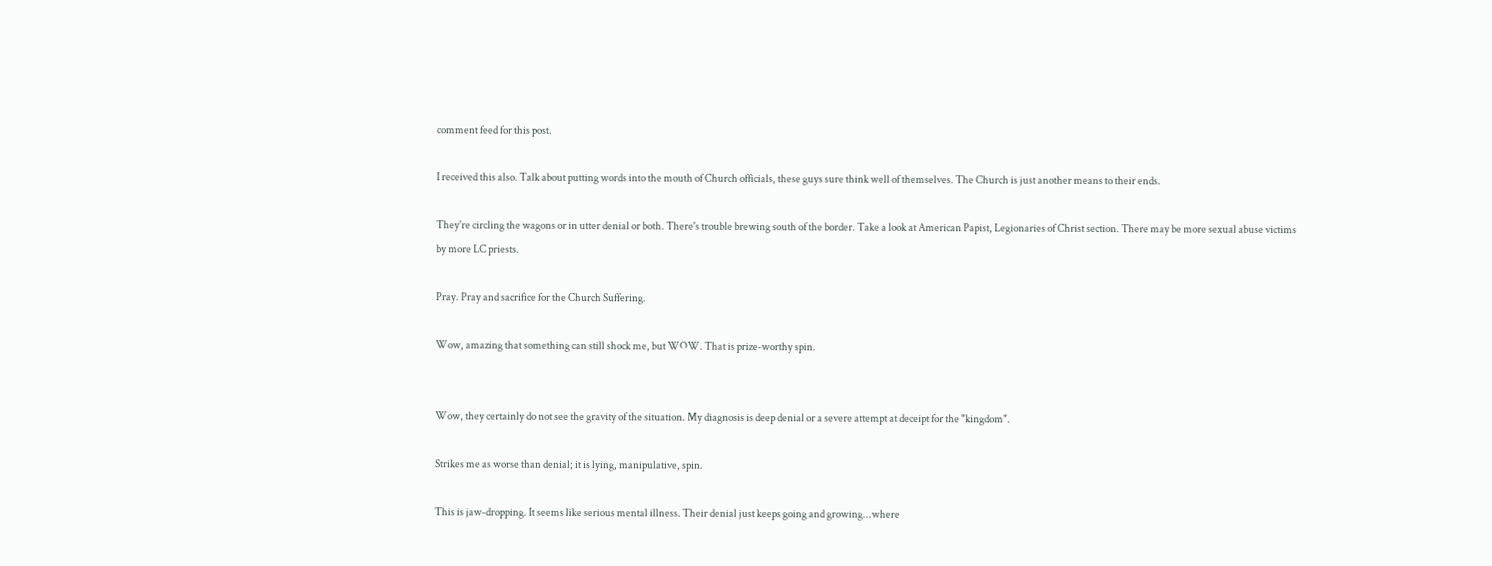comment feed for this post.

I received this also. Talk about putting words into the mouth of Church officials, these guys sure think well of themselves. The Church is just another means to their ends.

They're circling the wagons or in utter denial or both. There's trouble brewing south of the border. Take a look at American Papist, Legionaries of Christ section. There may be more sexual abuse victims by more LC priests.

Pray. Pray and sacrifice for the Church Suffering.

Wow, amazing that something can still shock me, but WOW. That is prize-worthy spin.


Wow, they certainly do not see the gravity of the situation. My diagnosis is deep denial or a severe attempt at deceipt for the "kingdom".

Strikes me as worse than denial; it is lying, manipulative, spin.

This is jaw-dropping. It seems like serious mental illness. Their denial just keeps going and growing...where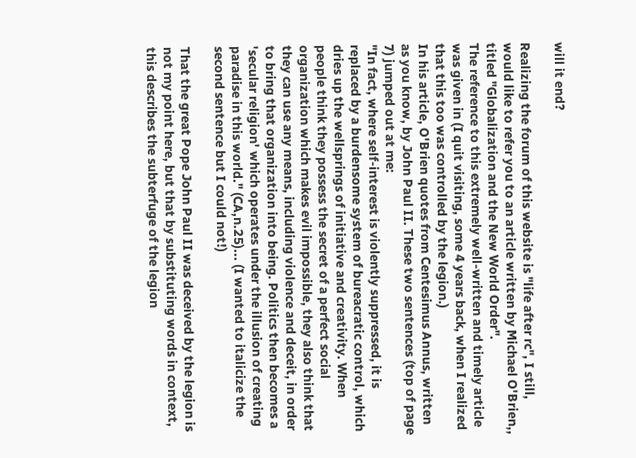will it end?

Realizing the forum of this website is "life after rc", I still, would like to refer you to an article written by Michael O'Brien,, titled "Globalization and the New World Order".
The reference to this extremely well-written and timely article was given in (I quit visiting, some 4 years back, when I realized that this too was controlled by the legion.)
In his article, O'Brien quotes from Centesimus Annus, written as you know, by John Paul II. These two sentences (top of page 7) jumped out at me:
"In fact, where self-interest is violently suppressed, it is replaced by a burdensome system of bureacratic control, which dries up the wellsprings of initiative and creativity. When people think they possess the secret of a perfect social organization which makes evil impossible, they also think that they can use any means, including violence and deceit, in order to bring that organization into being. Politics then becomes a 'secular religion' which operates under the illusion of creating paradise in this world." (CA,n.25)... (I wanted to italicize the second sentence but I could not!)

That the great Pope John Paul II was deceived by the legion is not my point here, but that by substituting words in context, this describes the subterfuge of the legion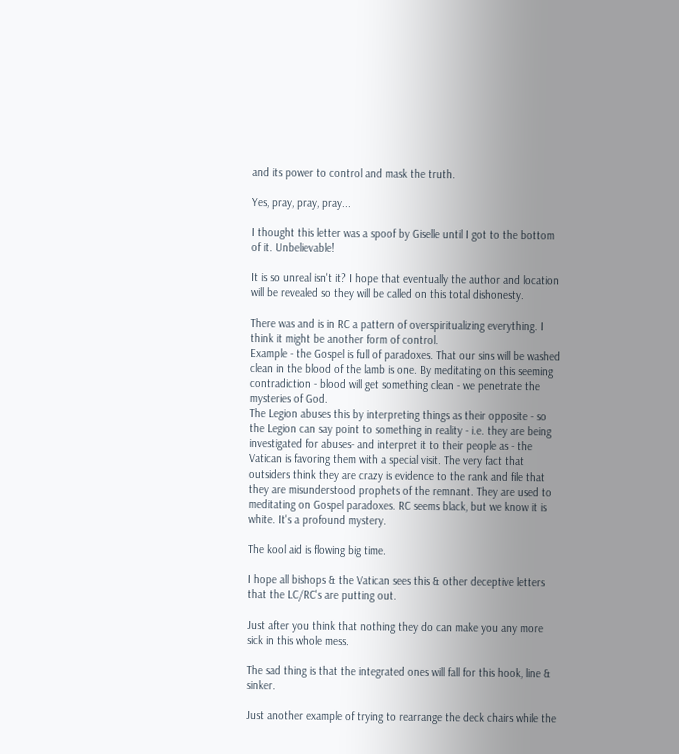and its power to control and mask the truth.

Yes, pray, pray, pray...

I thought this letter was a spoof by Giselle until I got to the bottom of it. Unbelievable!

It is so unreal isn't it? I hope that eventually the author and location will be revealed so they will be called on this total dishonesty.

There was and is in RC a pattern of overspiritualizing everything. I think it might be another form of control.
Example - the Gospel is full of paradoxes. That our sins will be washed clean in the blood of the lamb is one. By meditating on this seeming contradiction - blood will get something clean - we penetrate the mysteries of God.
The Legion abuses this by interpreting things as their opposite - so the Legion can say point to something in reality - i.e. they are being investigated for abuses- and interpret it to their people as - the Vatican is favoring them with a special visit. The very fact that outsiders think they are crazy is evidence to the rank and file that they are misunderstood prophets of the remnant. They are used to meditating on Gospel paradoxes. RC seems black, but we know it is white. It's a profound mystery.

The kool aid is flowing big time.

I hope all bishops & the Vatican sees this & other deceptive letters that the LC/RC's are putting out.

Just after you think that nothing they do can make you any more sick in this whole mess.

The sad thing is that the integrated ones will fall for this hook, line & sinker.

Just another example of trying to rearrange the deck chairs while the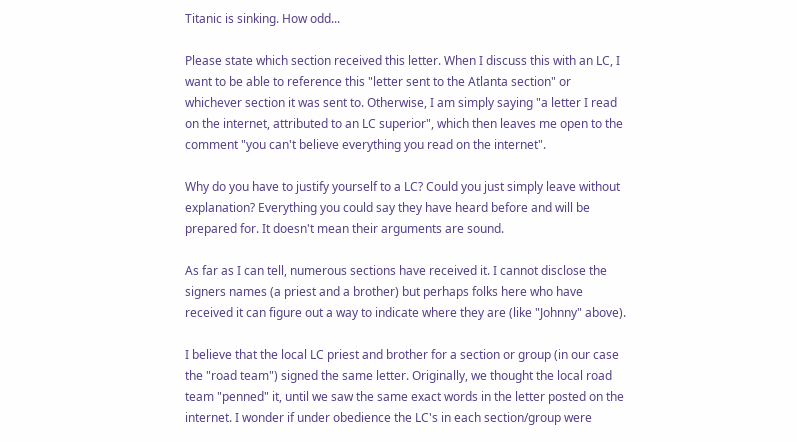Titanic is sinking. How odd...

Please state which section received this letter. When I discuss this with an LC, I want to be able to reference this "letter sent to the Atlanta section" or whichever section it was sent to. Otherwise, I am simply saying "a letter I read on the internet, attributed to an LC superior", which then leaves me open to the comment "you can't believe everything you read on the internet".

Why do you have to justify yourself to a LC? Could you just simply leave without explanation? Everything you could say they have heard before and will be prepared for. It doesn't mean their arguments are sound.

As far as I can tell, numerous sections have received it. I cannot disclose the signers names (a priest and a brother) but perhaps folks here who have received it can figure out a way to indicate where they are (like "Johnny" above).

I believe that the local LC priest and brother for a section or group (in our case the "road team") signed the same letter. Originally, we thought the local road team "penned" it, until we saw the same exact words in the letter posted on the internet. I wonder if under obedience the LC's in each section/group were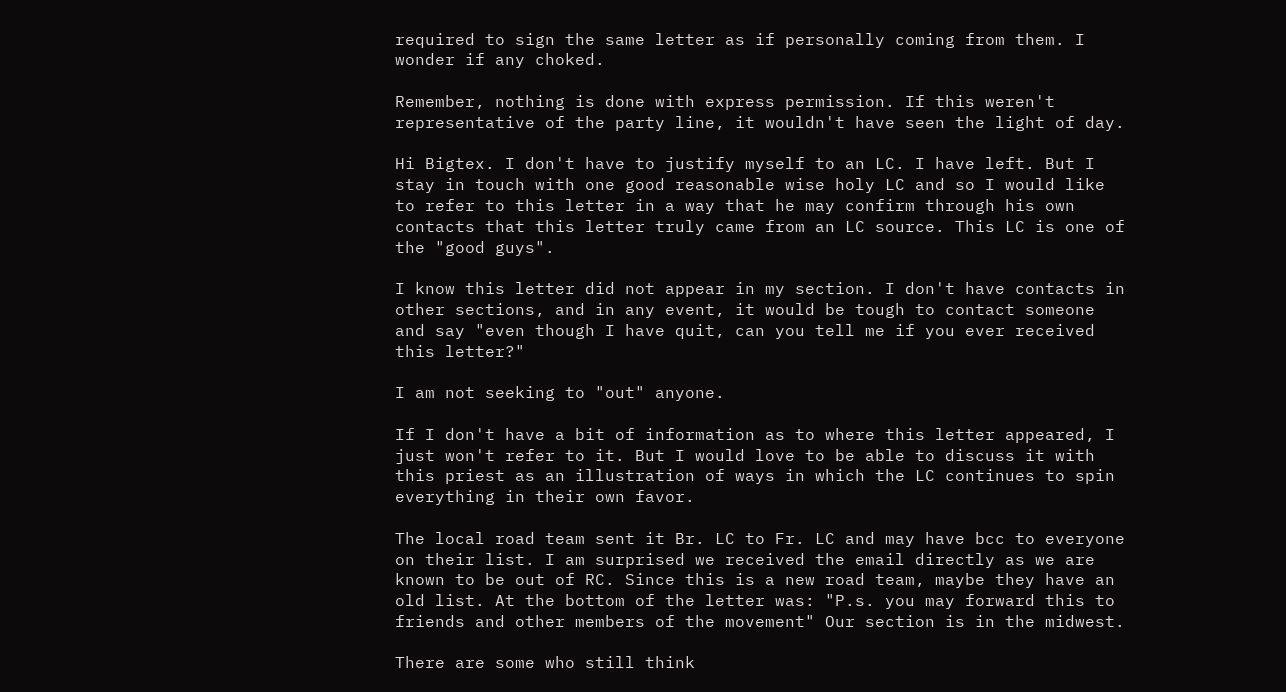required to sign the same letter as if personally coming from them. I wonder if any choked.

Remember, nothing is done with express permission. If this weren't representative of the party line, it wouldn't have seen the light of day.

Hi Bigtex. I don't have to justify myself to an LC. I have left. But I stay in touch with one good reasonable wise holy LC and so I would like to refer to this letter in a way that he may confirm through his own contacts that this letter truly came from an LC source. This LC is one of the "good guys".

I know this letter did not appear in my section. I don't have contacts in other sections, and in any event, it would be tough to contact someone and say "even though I have quit, can you tell me if you ever received this letter?"

I am not seeking to "out" anyone.

If I don't have a bit of information as to where this letter appeared, I just won't refer to it. But I would love to be able to discuss it with this priest as an illustration of ways in which the LC continues to spin everything in their own favor.

The local road team sent it Br. LC to Fr. LC and may have bcc to everyone on their list. I am surprised we received the email directly as we are known to be out of RC. Since this is a new road team, maybe they have an old list. At the bottom of the letter was: "P.s. you may forward this to friends and other members of the movement" Our section is in the midwest.

There are some who still think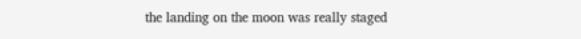the landing on the moon was really staged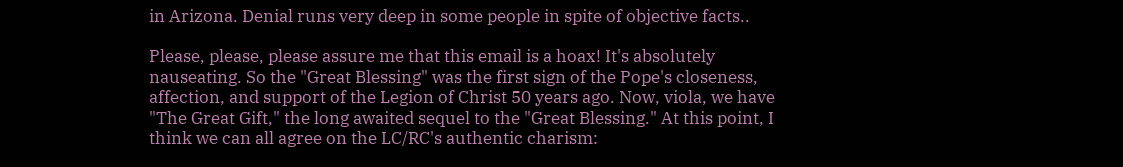in Arizona. Denial runs very deep in some people in spite of objective facts..

Please, please, please assure me that this email is a hoax! It's absolutely nauseating. So the "Great Blessing" was the first sign of the Pope's closeness, affection, and support of the Legion of Christ 50 years ago. Now, viola, we have "The Great Gift," the long awaited sequel to the "Great Blessing." At this point, I think we can all agree on the LC/RC's authentic charism: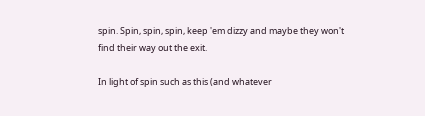spin. Spin, spin, spin, keep 'em dizzy and maybe they won't find their way out the exit.

In light of spin such as this (and whatever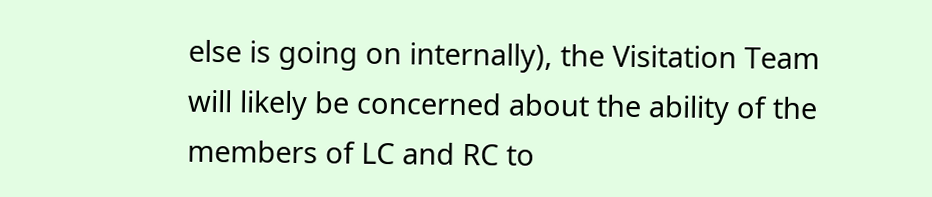else is going on internally), the Visitation Team will likely be concerned about the ability of the members of LC and RC to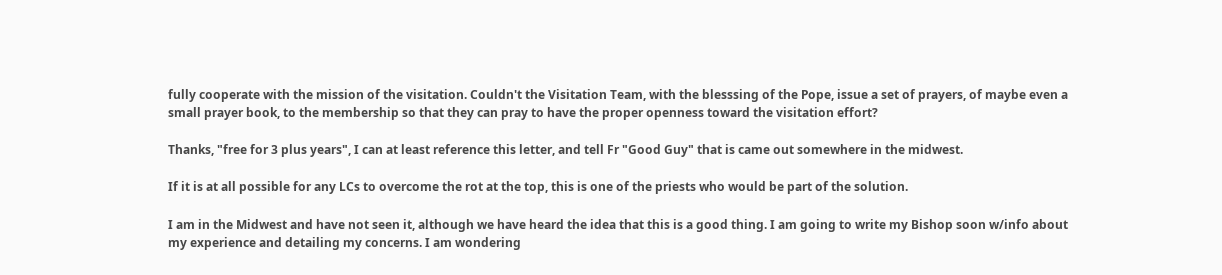fully cooperate with the mission of the visitation. Couldn't the Visitation Team, with the blesssing of the Pope, issue a set of prayers, of maybe even a small prayer book, to the membership so that they can pray to have the proper openness toward the visitation effort?

Thanks, "free for 3 plus years", I can at least reference this letter, and tell Fr "Good Guy" that is came out somewhere in the midwest.

If it is at all possible for any LCs to overcome the rot at the top, this is one of the priests who would be part of the solution.

I am in the Midwest and have not seen it, although we have heard the idea that this is a good thing. I am going to write my Bishop soon w/info about my experience and detailing my concerns. I am wondering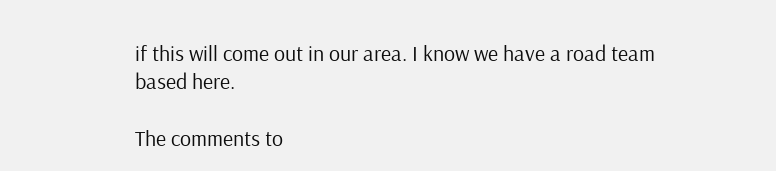if this will come out in our area. I know we have a road team based here.

The comments to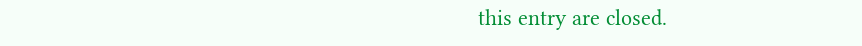this entry are closed.